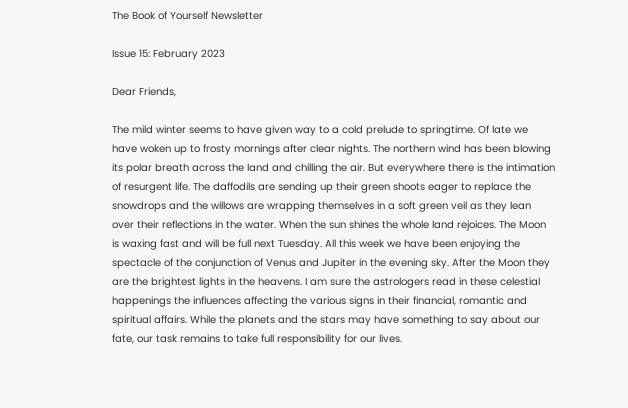The Book of Yourself Newsletter

Issue 15: February 2023

Dear Friends,

The mild winter seems to have given way to a cold prelude to springtime. Of late we have woken up to frosty mornings after clear nights. The northern wind has been blowing its polar breath across the land and chilling the air. But everywhere there is the intimation of resurgent life. The daffodils are sending up their green shoots eager to replace the snowdrops and the willows are wrapping themselves in a soft green veil as they lean over their reflections in the water. When the sun shines the whole land rejoices. The Moon is waxing fast and will be full next Tuesday. All this week we have been enjoying the spectacle of the conjunction of Venus and Jupiter in the evening sky. After the Moon they are the brightest lights in the heavens. I am sure the astrologers read in these celestial happenings the influences affecting the various signs in their financial, romantic and spiritual affairs. While the planets and the stars may have something to say about our fate, our task remains to take full responsibility for our lives.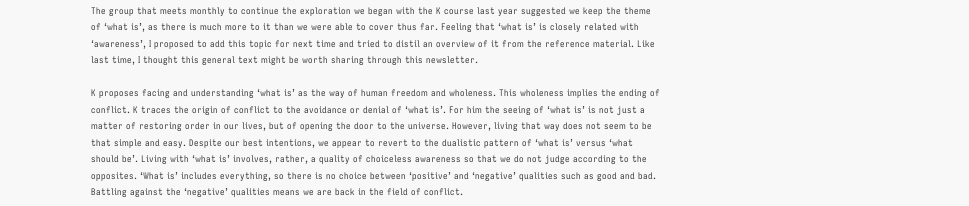The group that meets monthly to continue the exploration we began with the K course last year suggested we keep the theme of ‘what is’, as there is much more to it than we were able to cover thus far. Feeling that ‘what is’ is closely related with ‘awareness’, I proposed to add this topic for next time and tried to distil an overview of it from the reference material. Like last time, I thought this general text might be worth sharing through this newsletter.

K proposes facing and understanding ‘what is’ as the way of human freedom and wholeness. This wholeness implies the ending of conflict. K traces the origin of conflict to the avoidance or denial of ‘what is’. For him the seeing of ‘what is’ is not just a matter of restoring order in our lives, but of opening the door to the universe. However, living that way does not seem to be that simple and easy. Despite our best intentions, we appear to revert to the dualistic pattern of ‘what is’ versus ‘what should be’. Living with ‘what is’ involves, rather, a quality of choiceless awareness so that we do not judge according to the opposites. ‘What is’ includes everything, so there is no choice between ‘positive’ and ‘negative’ qualities such as good and bad. Battling against the ‘negative’ qualities means we are back in the field of conflict.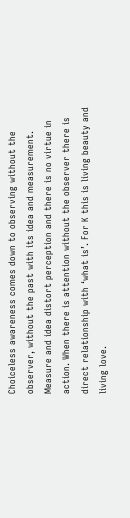Choiceless awareness comes down to observing without the observer, without the past with its idea and measurement. Measure and idea distort perception and there is no virtue in action. When there is attention without the observer there is direct relationship with ‘what is’. For K this is living beauty and living love.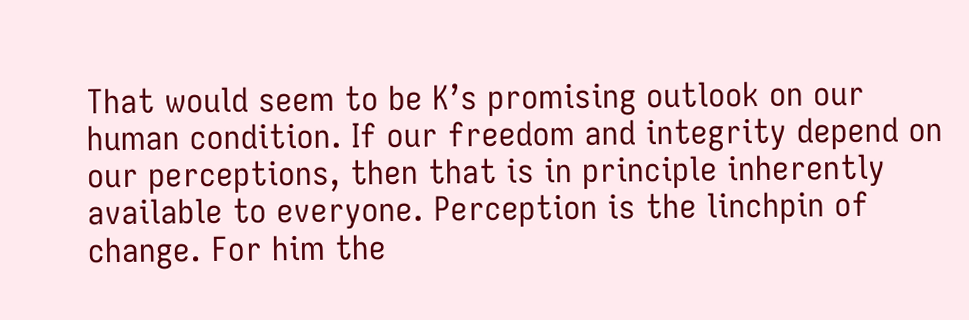That would seem to be K’s promising outlook on our human condition. If our freedom and integrity depend on our perceptions, then that is in principle inherently available to everyone. Perception is the linchpin of change. For him the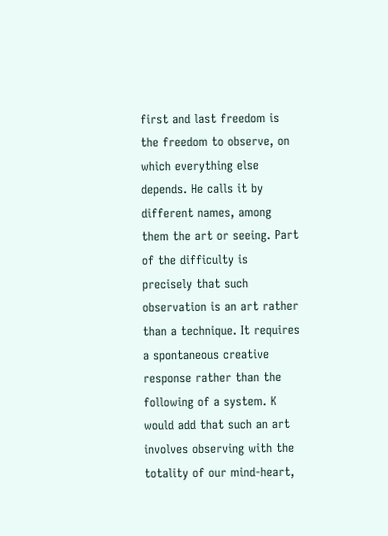first and last freedom is the freedom to observe, on which everything else depends. He calls it by different names, among them the art or seeing. Part of the difficulty is precisely that such observation is an art rather than a technique. It requires a spontaneous creative response rather than the following of a system. K would add that such an art involves observing with the totality of our mind-heart,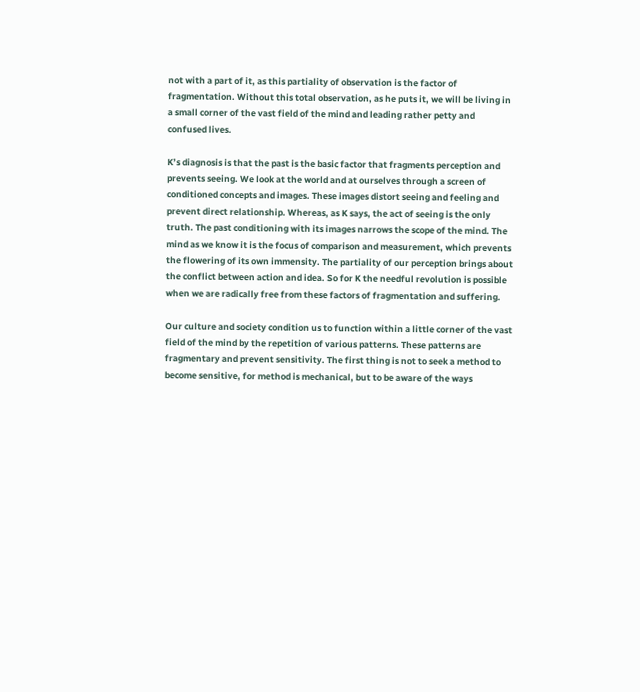not with a part of it, as this partiality of observation is the factor of fragmentation. Without this total observation, as he puts it, we will be living in a small corner of the vast field of the mind and leading rather petty and confused lives.

K’s diagnosis is that the past is the basic factor that fragments perception and prevents seeing. We look at the world and at ourselves through a screen of conditioned concepts and images. These images distort seeing and feeling and prevent direct relationship. Whereas, as K says, the act of seeing is the only truth. The past conditioning with its images narrows the scope of the mind. The mind as we know it is the focus of comparison and measurement, which prevents the flowering of its own immensity. The partiality of our perception brings about the conflict between action and idea. So for K the needful revolution is possible when we are radically free from these factors of fragmentation and suffering.

Our culture and society condition us to function within a little corner of the vast field of the mind by the repetition of various patterns. These patterns are fragmentary and prevent sensitivity. The first thing is not to seek a method to become sensitive, for method is mechanical, but to be aware of the ways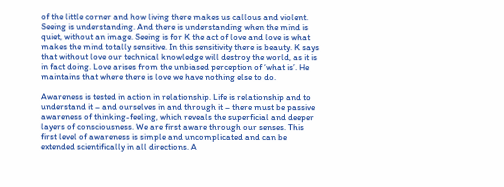of the little corner and how living there makes us callous and violent. Seeing is understanding. And there is understanding when the mind is quiet, without an image. Seeing is for K the act of love and love is what makes the mind totally sensitive. In this sensitivity there is beauty. K says that without love our technical knowledge will destroy the world, as it is in fact doing. Love arises from the unbiased perception of ‘what is’. He maintains that where there is love we have nothing else to do.

Awareness is tested in action in relationship. Life is relationship and to understand it – and ourselves in and through it – there must be passive awareness of thinking-feeling, which reveals the superficial and deeper layers of consciousness. We are first aware through our senses. This first level of awareness is simple and uncomplicated and can be extended scientifically in all directions. A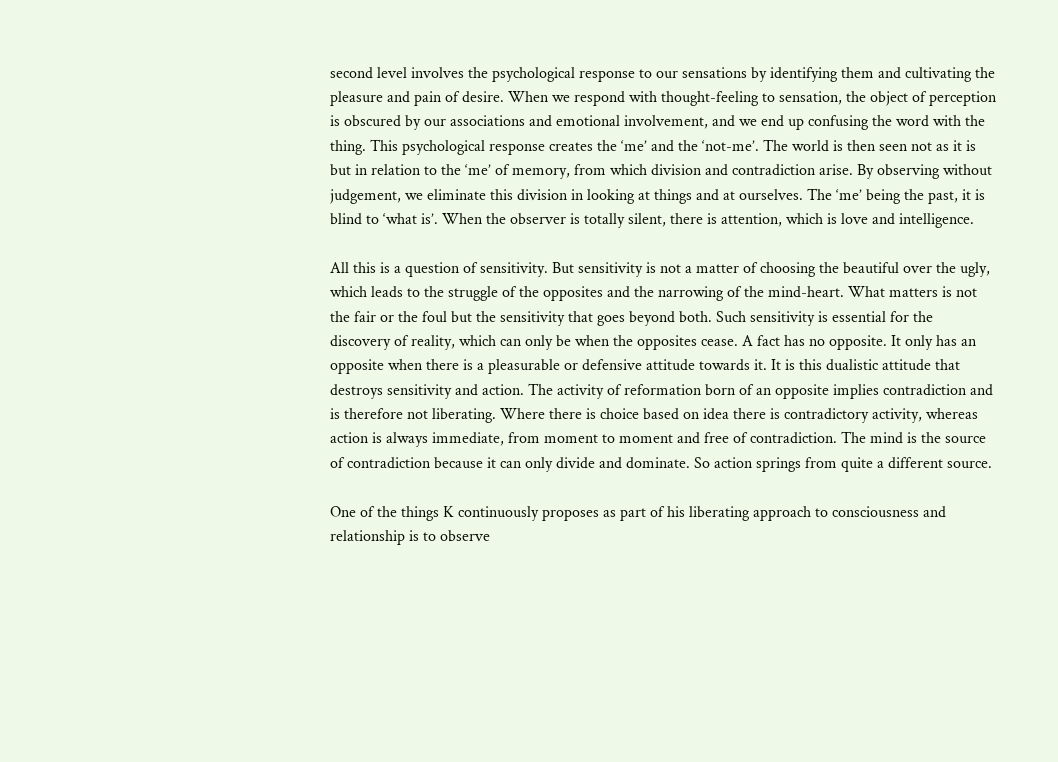second level involves the psychological response to our sensations by identifying them and cultivating the pleasure and pain of desire. When we respond with thought-feeling to sensation, the object of perception is obscured by our associations and emotional involvement, and we end up confusing the word with the thing. This psychological response creates the ‘me’ and the ‘not-me’. The world is then seen not as it is but in relation to the ‘me’ of memory, from which division and contradiction arise. By observing without judgement, we eliminate this division in looking at things and at ourselves. The ‘me’ being the past, it is blind to ‘what is’. When the observer is totally silent, there is attention, which is love and intelligence.

All this is a question of sensitivity. But sensitivity is not a matter of choosing the beautiful over the ugly, which leads to the struggle of the opposites and the narrowing of the mind-heart. What matters is not the fair or the foul but the sensitivity that goes beyond both. Such sensitivity is essential for the discovery of reality, which can only be when the opposites cease. A fact has no opposite. It only has an opposite when there is a pleasurable or defensive attitude towards it. It is this dualistic attitude that destroys sensitivity and action. The activity of reformation born of an opposite implies contradiction and is therefore not liberating. Where there is choice based on idea there is contradictory activity, whereas action is always immediate, from moment to moment and free of contradiction. The mind is the source of contradiction because it can only divide and dominate. So action springs from quite a different source.

One of the things K continuously proposes as part of his liberating approach to consciousness and relationship is to observe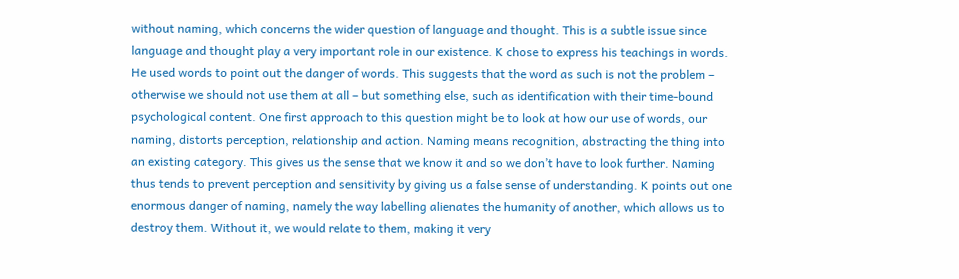without naming, which concerns the wider question of language and thought. This is a subtle issue since language and thought play a very important role in our existence. K chose to express his teachings in words. He used words to point out the danger of words. This suggests that the word as such is not the problem – otherwise we should not use them at all – but something else, such as identification with their time-bound psychological content. One first approach to this question might be to look at how our use of words, our naming, distorts perception, relationship and action. Naming means recognition, abstracting the thing into an existing category. This gives us the sense that we know it and so we don’t have to look further. Naming thus tends to prevent perception and sensitivity by giving us a false sense of understanding. K points out one enormous danger of naming, namely the way labelling alienates the humanity of another, which allows us to destroy them. Without it, we would relate to them, making it very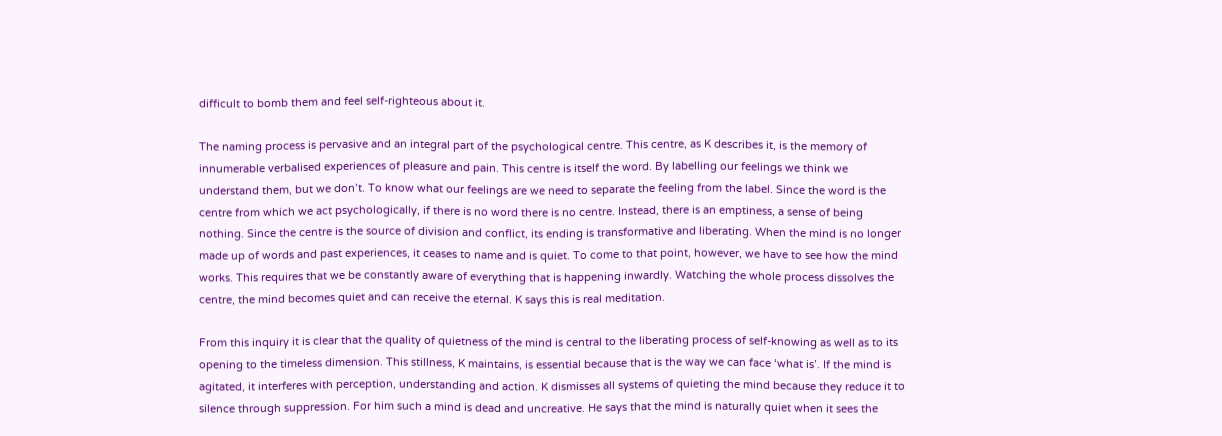difficult to bomb them and feel self-righteous about it.

The naming process is pervasive and an integral part of the psychological centre. This centre, as K describes it, is the memory of innumerable verbalised experiences of pleasure and pain. This centre is itself the word. By labelling our feelings we think we understand them, but we don’t. To know what our feelings are we need to separate the feeling from the label. Since the word is the centre from which we act psychologically, if there is no word there is no centre. Instead, there is an emptiness, a sense of being nothing. Since the centre is the source of division and conflict, its ending is transformative and liberating. When the mind is no longer made up of words and past experiences, it ceases to name and is quiet. To come to that point, however, we have to see how the mind works. This requires that we be constantly aware of everything that is happening inwardly. Watching the whole process dissolves the centre, the mind becomes quiet and can receive the eternal. K says this is real meditation.

From this inquiry it is clear that the quality of quietness of the mind is central to the liberating process of self-knowing as well as to its opening to the timeless dimension. This stillness, K maintains, is essential because that is the way we can face ‘what is’. If the mind is agitated, it interferes with perception, understanding and action. K dismisses all systems of quieting the mind because they reduce it to silence through suppression. For him such a mind is dead and uncreative. He says that the mind is naturally quiet when it sees the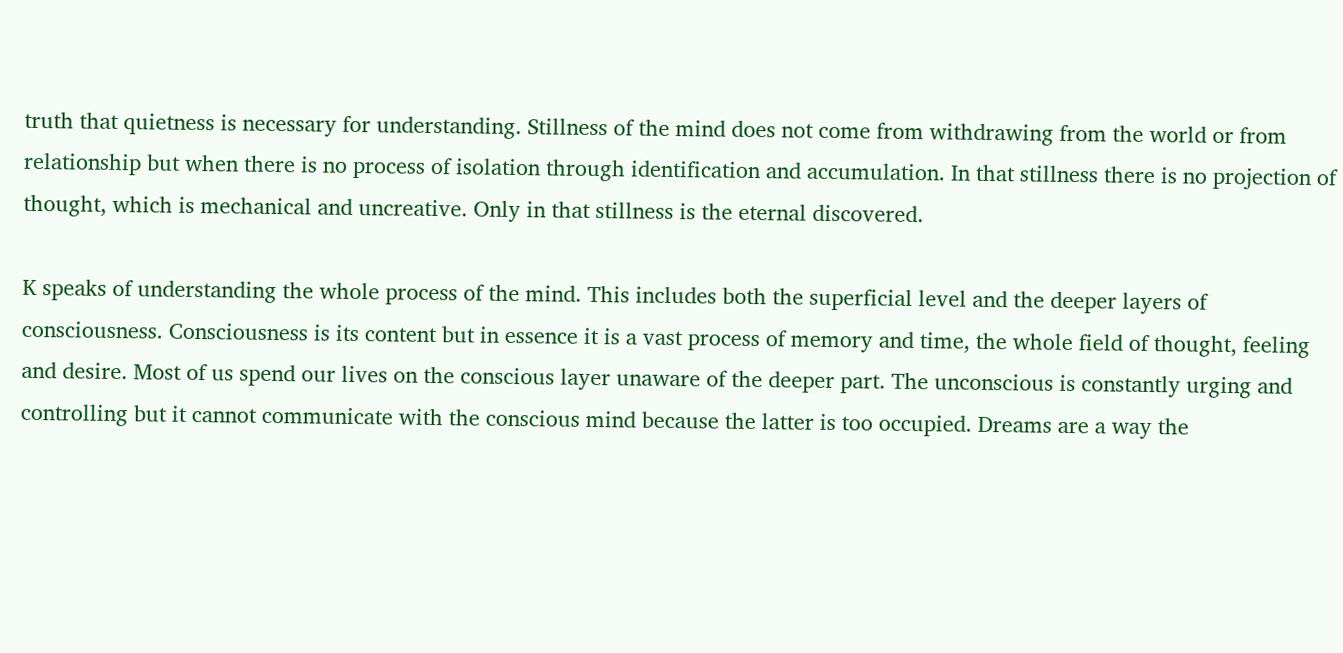truth that quietness is necessary for understanding. Stillness of the mind does not come from withdrawing from the world or from relationship but when there is no process of isolation through identification and accumulation. In that stillness there is no projection of thought, which is mechanical and uncreative. Only in that stillness is the eternal discovered.

K speaks of understanding the whole process of the mind. This includes both the superficial level and the deeper layers of consciousness. Consciousness is its content but in essence it is a vast process of memory and time, the whole field of thought, feeling and desire. Most of us spend our lives on the conscious layer unaware of the deeper part. The unconscious is constantly urging and controlling but it cannot communicate with the conscious mind because the latter is too occupied. Dreams are a way the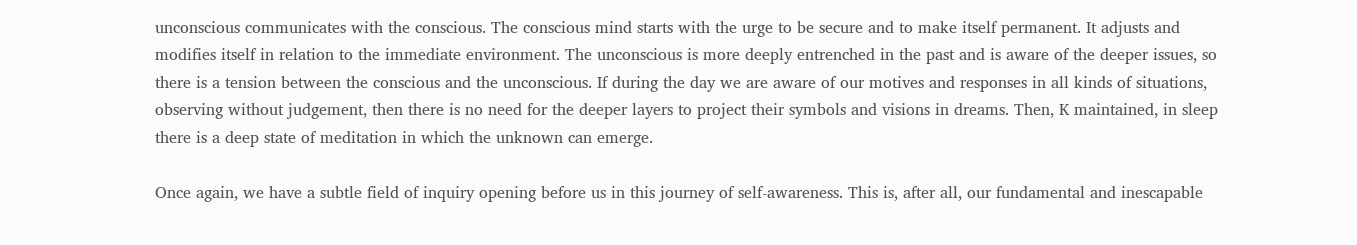unconscious communicates with the conscious. The conscious mind starts with the urge to be secure and to make itself permanent. It adjusts and modifies itself in relation to the immediate environment. The unconscious is more deeply entrenched in the past and is aware of the deeper issues, so there is a tension between the conscious and the unconscious. If during the day we are aware of our motives and responses in all kinds of situations, observing without judgement, then there is no need for the deeper layers to project their symbols and visions in dreams. Then, K maintained, in sleep there is a deep state of meditation in which the unknown can emerge.

Once again, we have a subtle field of inquiry opening before us in this journey of self-awareness. This is, after all, our fundamental and inescapable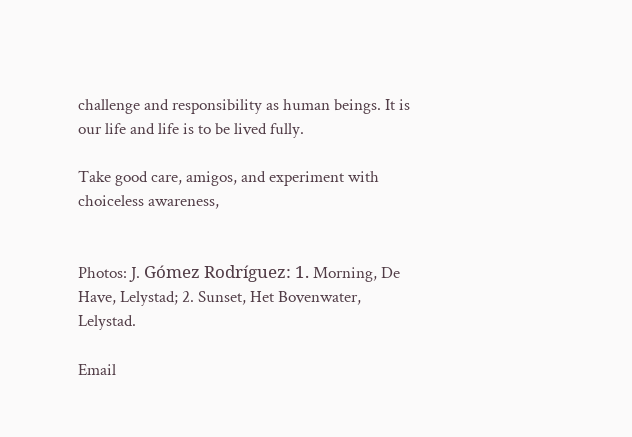challenge and responsibility as human beings. It is our life and life is to be lived fully.

Take good care, amigos, and experiment with choiceless awareness,


Photos: J. Gómez Rodríguez: 1. Morning, De Have, Lelystad; 2. Sunset, Het Bovenwater, Lelystad.

Email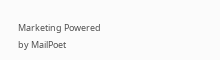Marketing Powered by MailPoet